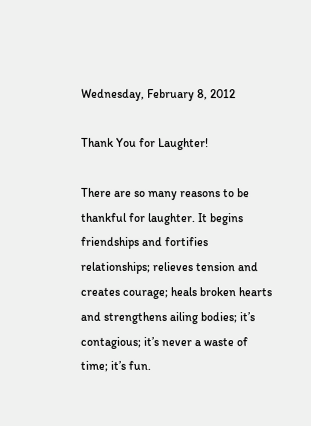Wednesday, February 8, 2012

Thank You for Laughter!

There are so many reasons to be thankful for laughter. It begins friendships and fortifies relationships; relieves tension and creates courage; heals broken hearts and strengthens ailing bodies; it’s contagious; it’s never a waste of time; it’s fun.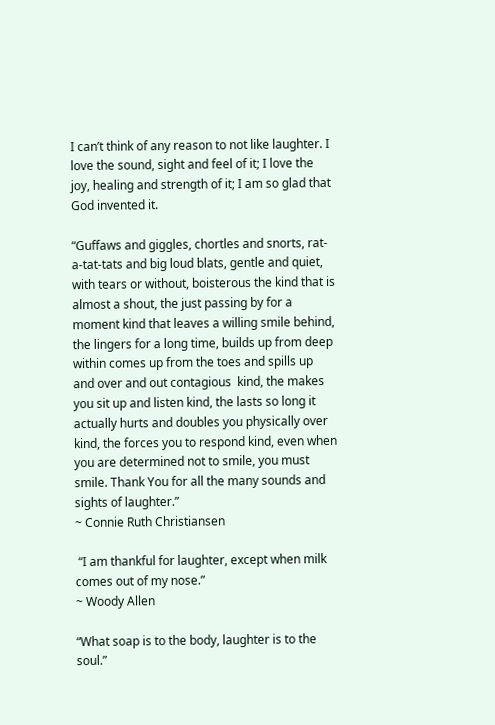I can’t think of any reason to not like laughter. I love the sound, sight and feel of it; I love the joy, healing and strength of it; I am so glad that God invented it.

“Guffaws and giggles, chortles and snorts, rat-a-tat-tats and big loud blats, gentle and quiet, with tears or without, boisterous the kind that is almost a shout, the just passing by for a moment kind that leaves a willing smile behind, the lingers for a long time, builds up from deep within comes up from the toes and spills up and over and out contagious  kind, the makes you sit up and listen kind, the lasts so long it actually hurts and doubles you physically over kind, the forces you to respond kind, even when you are determined not to smile, you must smile. Thank You for all the many sounds and sights of laughter.”
~ Connie Ruth Christiansen

 “I am thankful for laughter, except when milk comes out of my nose.”
~ Woody Allen

“What soap is to the body, laughter is to the soul.”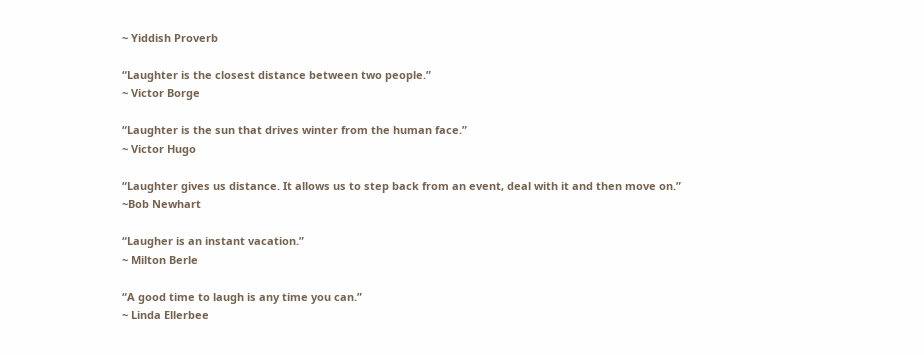~ Yiddish Proverb

“Laughter is the closest distance between two people.”
~ Victor Borge

“Laughter is the sun that drives winter from the human face.”
~ Victor Hugo

“Laughter gives us distance. It allows us to step back from an event, deal with it and then move on.”
~Bob Newhart

“Laugher is an instant vacation.”
~ Milton Berle

“A good time to laugh is any time you can.”
~ Linda Ellerbee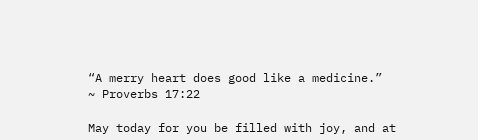“A merry heart does good like a medicine.”
~ Proverbs 17:22

May today for you be filled with joy, and at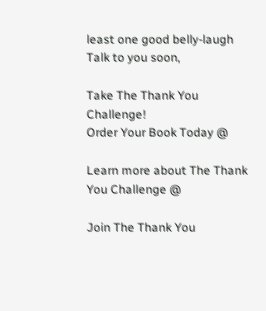least one good belly-laugh
Talk to you soon,

Take The Thank You Challenge!
Order Your Book Today @

Learn more about The Thank You Challenge @

Join The Thank You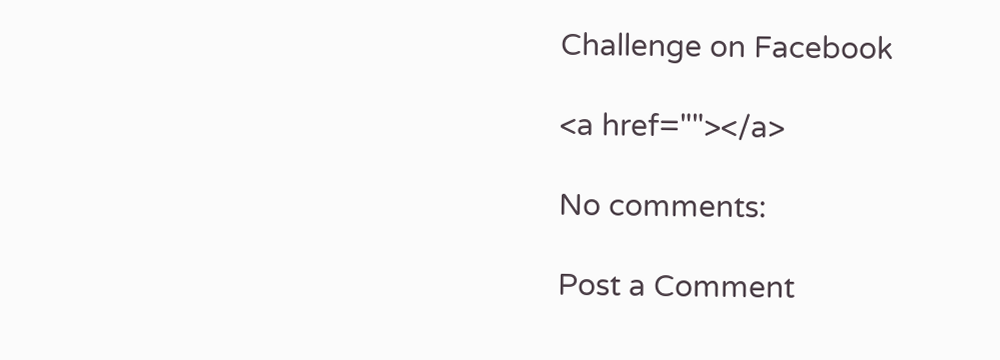Challenge on Facebook

<a href=""></a>

No comments:

Post a Comment